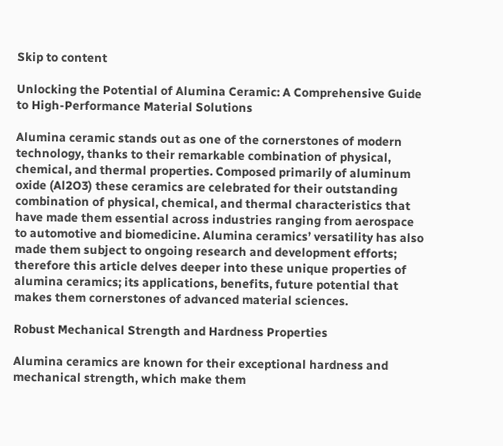Skip to content

Unlocking the Potential of Alumina Ceramic: A Comprehensive Guide to High-Performance Material Solutions

Alumina ceramic stands out as one of the cornerstones of modern technology, thanks to their remarkable combination of physical, chemical, and thermal properties. Composed primarily of aluminum oxide (Al2O3) these ceramics are celebrated for their outstanding combination of physical, chemical, and thermal characteristics that have made them essential across industries ranging from aerospace to automotive and biomedicine. Alumina ceramics’ versatility has also made them subject to ongoing research and development efforts; therefore this article delves deeper into these unique properties of alumina ceramics; its applications, benefits, future potential that makes them cornerstones of advanced material sciences.

Robust Mechanical Strength and Hardness Properties

Alumina ceramics are known for their exceptional hardness and mechanical strength, which make them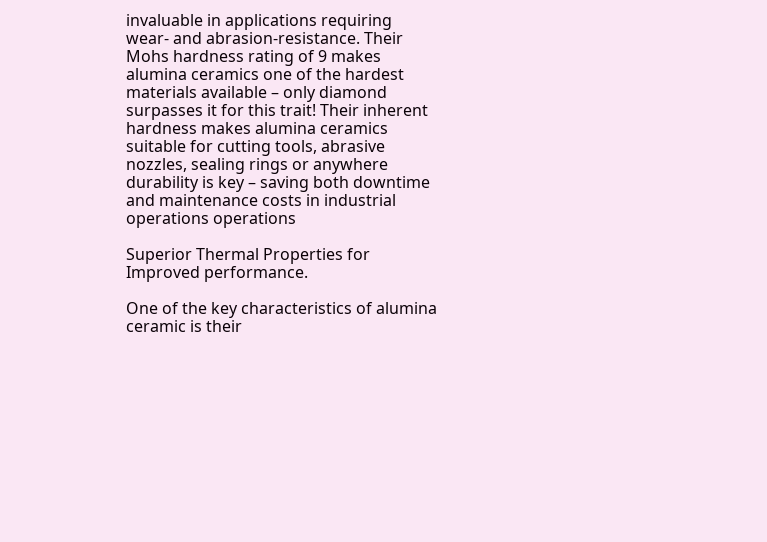invaluable in applications requiring wear- and abrasion-resistance. Their Mohs hardness rating of 9 makes alumina ceramics one of the hardest materials available – only diamond surpasses it for this trait! Their inherent hardness makes alumina ceramics suitable for cutting tools, abrasive nozzles, sealing rings or anywhere durability is key – saving both downtime and maintenance costs in industrial operations operations

Superior Thermal Properties for Improved performance.

One of the key characteristics of alumina ceramic is their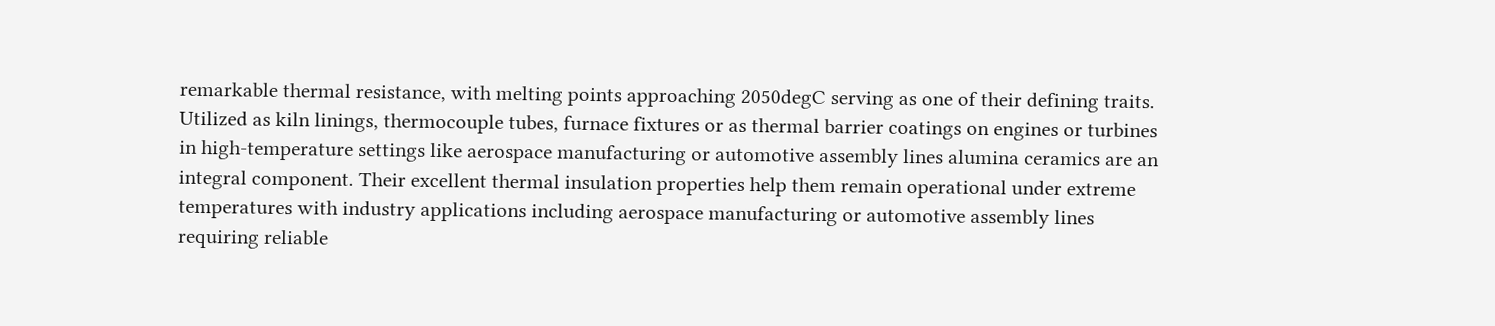remarkable thermal resistance, with melting points approaching 2050degC serving as one of their defining traits. Utilized as kiln linings, thermocouple tubes, furnace fixtures or as thermal barrier coatings on engines or turbines in high-temperature settings like aerospace manufacturing or automotive assembly lines alumina ceramics are an integral component. Their excellent thermal insulation properties help them remain operational under extreme temperatures with industry applications including aerospace manufacturing or automotive assembly lines requiring reliable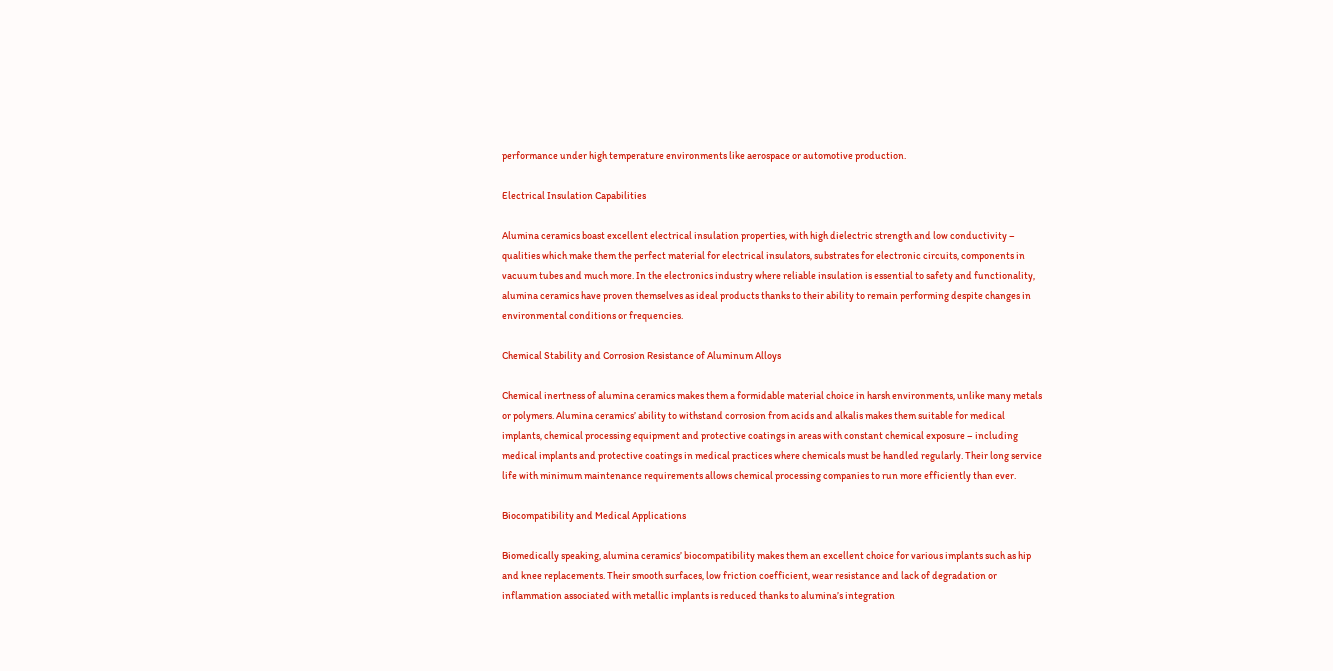performance under high temperature environments like aerospace or automotive production.

Electrical Insulation Capabilities

Alumina ceramics boast excellent electrical insulation properties, with high dielectric strength and low conductivity – qualities which make them the perfect material for electrical insulators, substrates for electronic circuits, components in vacuum tubes and much more. In the electronics industry where reliable insulation is essential to safety and functionality, alumina ceramics have proven themselves as ideal products thanks to their ability to remain performing despite changes in environmental conditions or frequencies.

Chemical Stability and Corrosion Resistance of Aluminum Alloys

Chemical inertness of alumina ceramics makes them a formidable material choice in harsh environments, unlike many metals or polymers. Alumina ceramics’ ability to withstand corrosion from acids and alkalis makes them suitable for medical implants, chemical processing equipment and protective coatings in areas with constant chemical exposure – including medical implants and protective coatings in medical practices where chemicals must be handled regularly. Their long service life with minimum maintenance requirements allows chemical processing companies to run more efficiently than ever.

Biocompatibility and Medical Applications

Biomedically speaking, alumina ceramics’ biocompatibility makes them an excellent choice for various implants such as hip and knee replacements. Their smooth surfaces, low friction coefficient, wear resistance and lack of degradation or inflammation associated with metallic implants is reduced thanks to alumina’s integration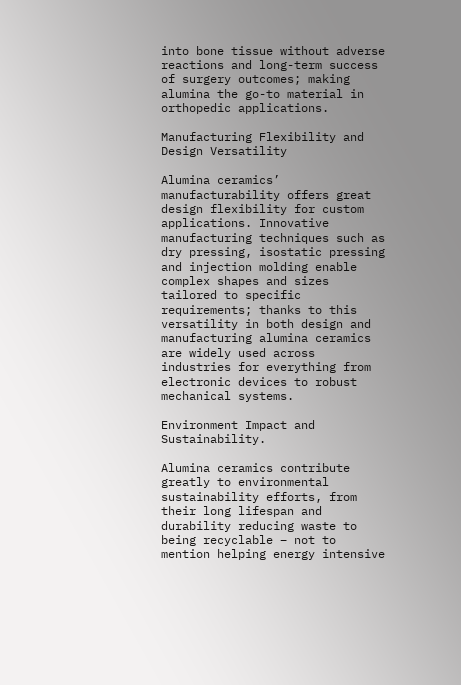into bone tissue without adverse reactions and long-term success of surgery outcomes; making alumina the go-to material in orthopedic applications.

Manufacturing Flexibility and Design Versatility

Alumina ceramics’ manufacturability offers great design flexibility for custom applications. Innovative manufacturing techniques such as dry pressing, isostatic pressing and injection molding enable complex shapes and sizes tailored to specific requirements; thanks to this versatility in both design and manufacturing alumina ceramics are widely used across industries for everything from electronic devices to robust mechanical systems.

Environment Impact and Sustainability.

Alumina ceramics contribute greatly to environmental sustainability efforts, from their long lifespan and durability reducing waste to being recyclable – not to mention helping energy intensive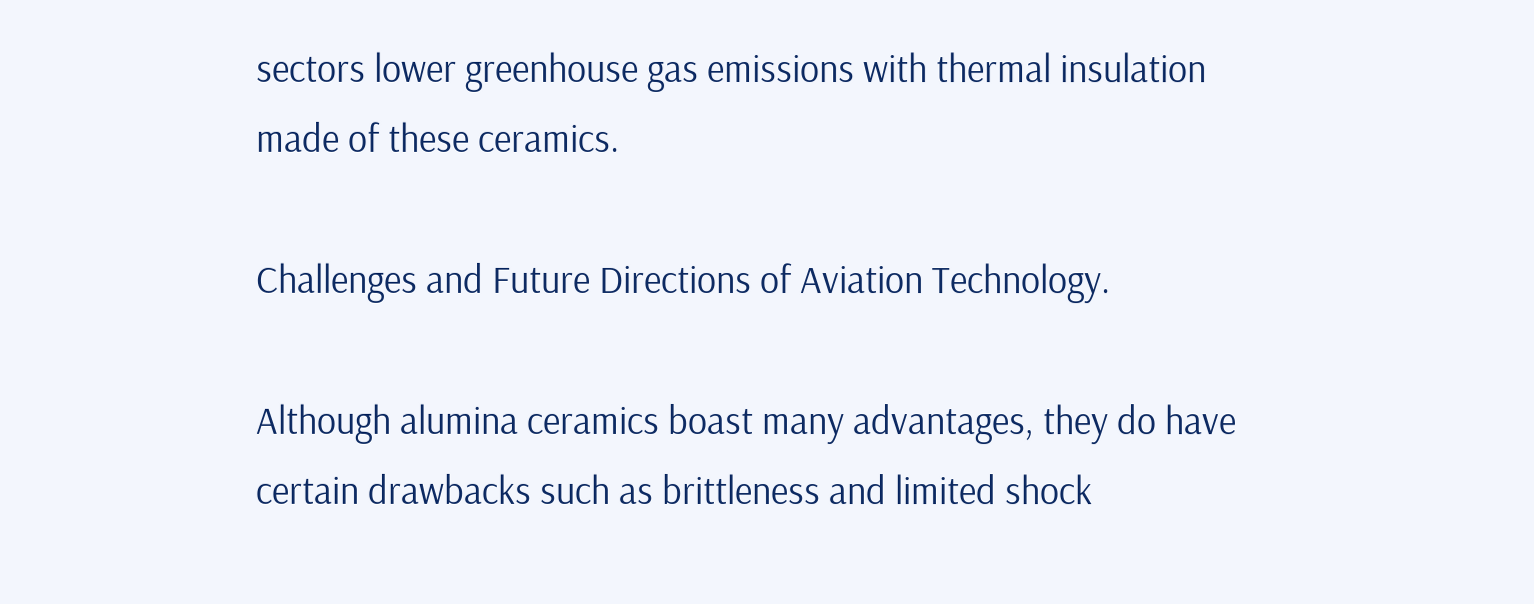sectors lower greenhouse gas emissions with thermal insulation made of these ceramics.

Challenges and Future Directions of Aviation Technology.

Although alumina ceramics boast many advantages, they do have certain drawbacks such as brittleness and limited shock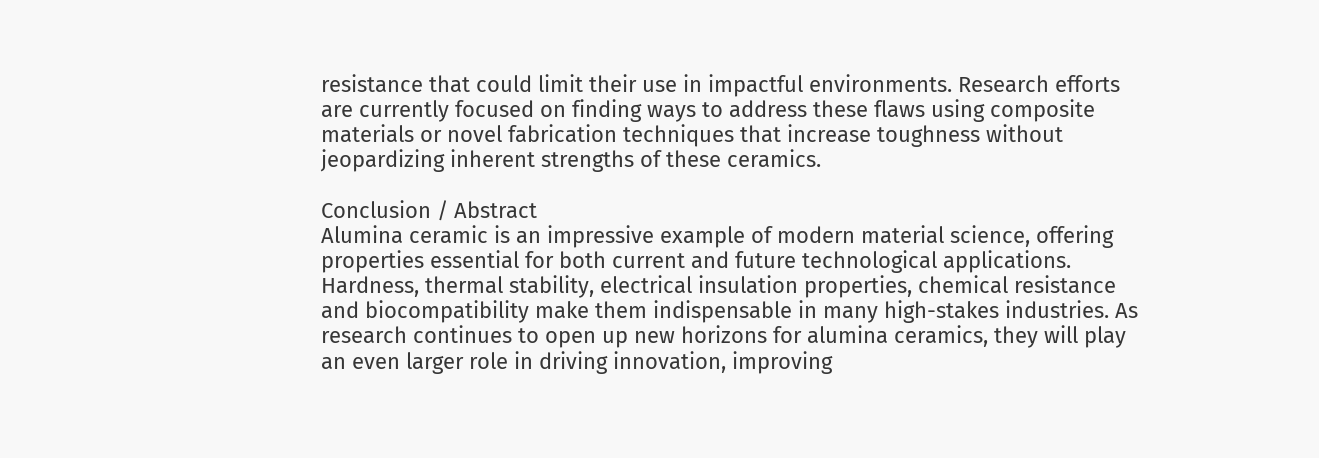resistance that could limit their use in impactful environments. Research efforts are currently focused on finding ways to address these flaws using composite materials or novel fabrication techniques that increase toughness without jeopardizing inherent strengths of these ceramics.

Conclusion / Abstract
Alumina ceramic is an impressive example of modern material science, offering properties essential for both current and future technological applications. Hardness, thermal stability, electrical insulation properties, chemical resistance and biocompatibility make them indispensable in many high-stakes industries. As research continues to open up new horizons for alumina ceramics, they will play an even larger role in driving innovation, improving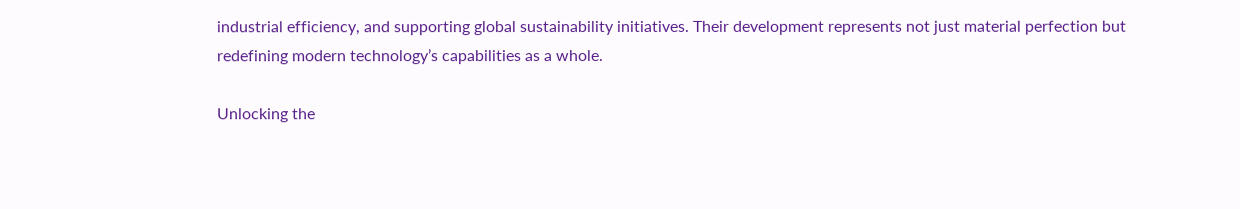industrial efficiency, and supporting global sustainability initiatives. Their development represents not just material perfection but redefining modern technology’s capabilities as a whole.

Unlocking the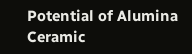Potential of Alumina Ceramic